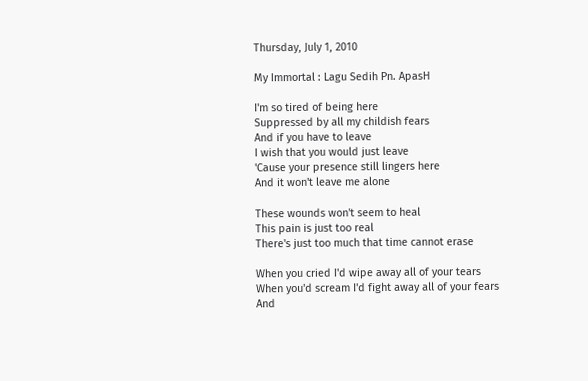Thursday, July 1, 2010

My Immortal : Lagu Sedih Pn. ApasH

I'm so tired of being here
Suppressed by all my childish fears
And if you have to leave
I wish that you would just leave
'Cause your presence still lingers here
And it won't leave me alone

These wounds won't seem to heal
This pain is just too real
There's just too much that time cannot erase

When you cried I'd wipe away all of your tears
When you'd scream I'd fight away all of your fears
And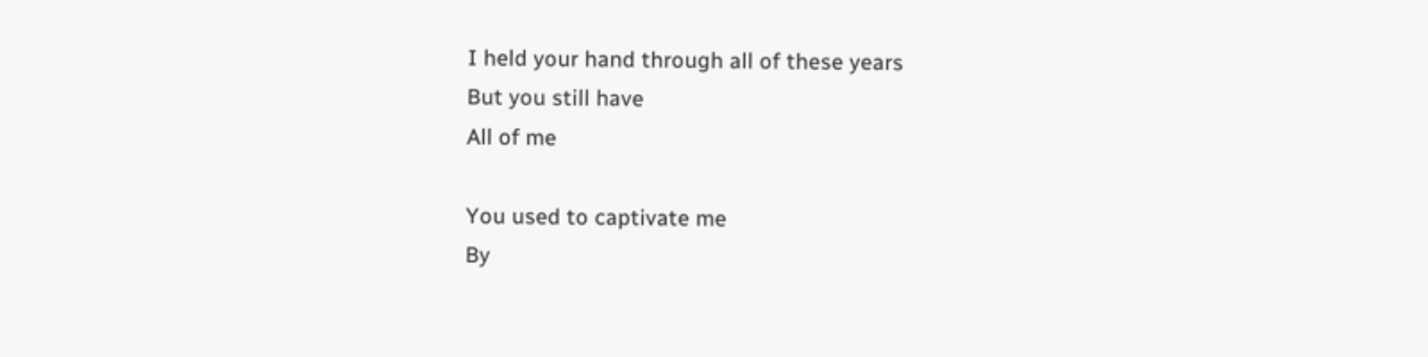I held your hand through all of these years
But you still have
All of me

You used to captivate me
By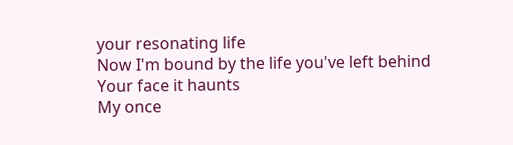your resonating life
Now I'm bound by the life you've left behind
Your face it haunts
My once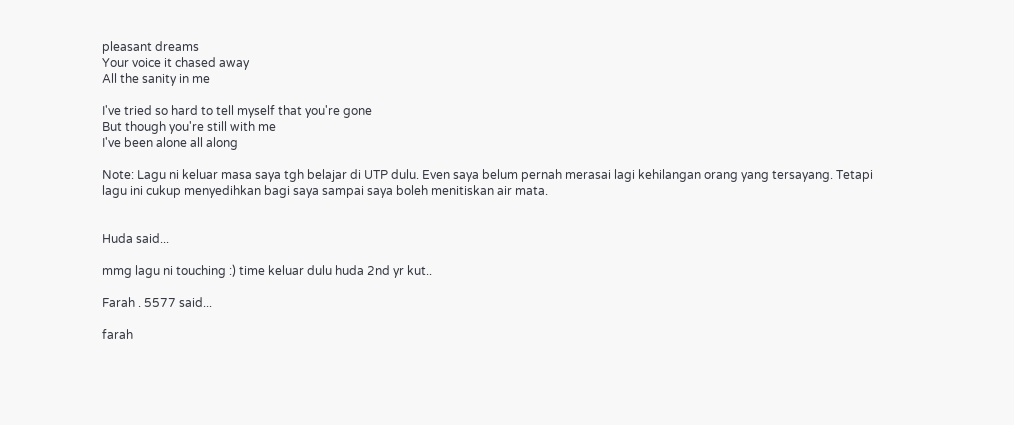pleasant dreams
Your voice it chased away
All the sanity in me

I've tried so hard to tell myself that you're gone
But though you're still with me
I've been alone all along

Note: Lagu ni keluar masa saya tgh belajar di UTP dulu. Even saya belum pernah merasai lagi kehilangan orang yang tersayang. Tetapi lagu ini cukup menyedihkan bagi saya sampai saya boleh menitiskan air mata.


Huda said...

mmg lagu ni touching :) time keluar dulu huda 2nd yr kut..

Farah . 5577 said...

farah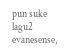pun suke lagu2 evanesense,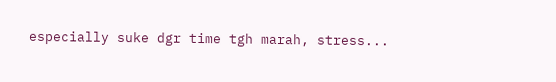especially suke dgr time tgh marah, stress...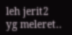leh jerit2 yg meleret..